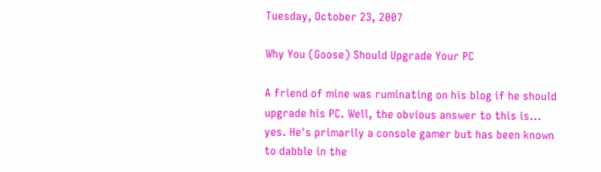Tuesday, October 23, 2007

Why You (Goose) Should Upgrade Your PC

A friend of mine was ruminating on his blog if he should upgrade his PC. Well, the obvious answer to this is... yes. He's primarily a console gamer but has been known to dabble in the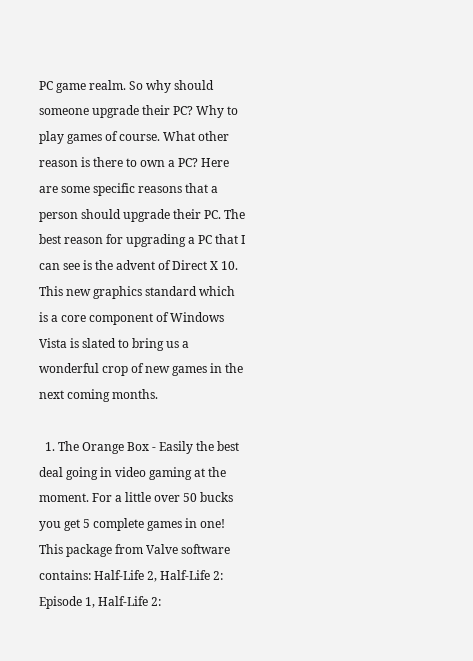PC game realm. So why should someone upgrade their PC? Why to play games of course. What other reason is there to own a PC? Here are some specific reasons that a person should upgrade their PC. The best reason for upgrading a PC that I can see is the advent of Direct X 10. This new graphics standard which is a core component of Windows Vista is slated to bring us a wonderful crop of new games in the next coming months.

  1. The Orange Box - Easily the best deal going in video gaming at the moment. For a little over 50 bucks you get 5 complete games in one! This package from Valve software contains: Half-Life 2, Half-Life 2: Episode 1, Half-Life 2: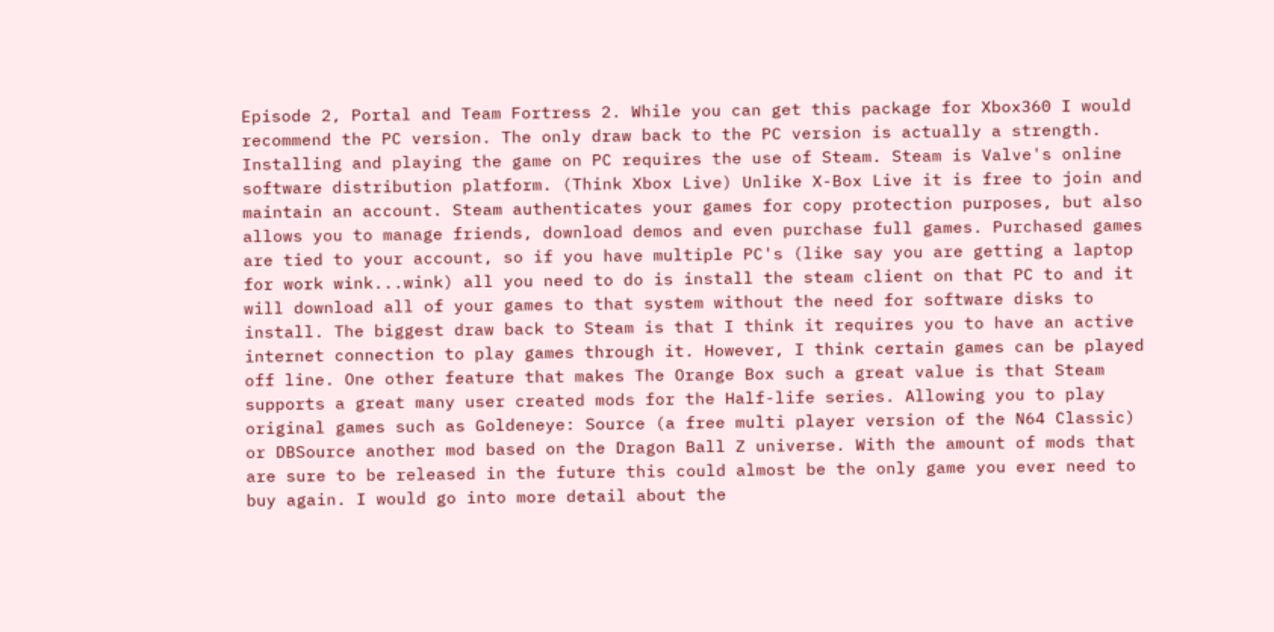Episode 2, Portal and Team Fortress 2. While you can get this package for Xbox360 I would recommend the PC version. The only draw back to the PC version is actually a strength. Installing and playing the game on PC requires the use of Steam. Steam is Valve's online software distribution platform. (Think Xbox Live) Unlike X-Box Live it is free to join and maintain an account. Steam authenticates your games for copy protection purposes, but also allows you to manage friends, download demos and even purchase full games. Purchased games are tied to your account, so if you have multiple PC's (like say you are getting a laptop for work wink...wink) all you need to do is install the steam client on that PC to and it will download all of your games to that system without the need for software disks to install. The biggest draw back to Steam is that I think it requires you to have an active internet connection to play games through it. However, I think certain games can be played off line. One other feature that makes The Orange Box such a great value is that Steam supports a great many user created mods for the Half-life series. Allowing you to play original games such as Goldeneye: Source (a free multi player version of the N64 Classic) or DBSource another mod based on the Dragon Ball Z universe. With the amount of mods that are sure to be released in the future this could almost be the only game you ever need to buy again. I would go into more detail about the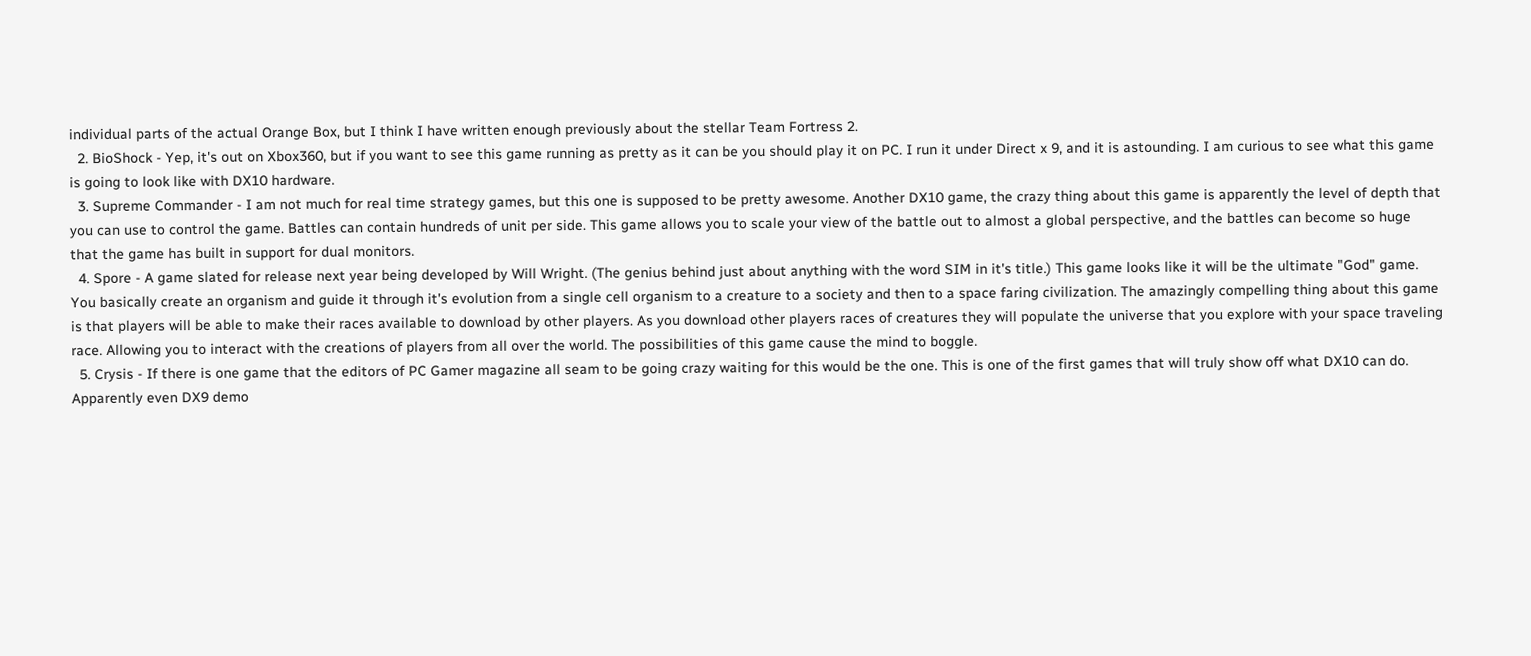individual parts of the actual Orange Box, but I think I have written enough previously about the stellar Team Fortress 2.
  2. BioShock - Yep, it's out on Xbox360, but if you want to see this game running as pretty as it can be you should play it on PC. I run it under Direct x 9, and it is astounding. I am curious to see what this game is going to look like with DX10 hardware.
  3. Supreme Commander - I am not much for real time strategy games, but this one is supposed to be pretty awesome. Another DX10 game, the crazy thing about this game is apparently the level of depth that you can use to control the game. Battles can contain hundreds of unit per side. This game allows you to scale your view of the battle out to almost a global perspective, and the battles can become so huge that the game has built in support for dual monitors.
  4. Spore - A game slated for release next year being developed by Will Wright. (The genius behind just about anything with the word SIM in it's title.) This game looks like it will be the ultimate "God" game. You basically create an organism and guide it through it's evolution from a single cell organism to a creature to a society and then to a space faring civilization. The amazingly compelling thing about this game is that players will be able to make their races available to download by other players. As you download other players races of creatures they will populate the universe that you explore with your space traveling race. Allowing you to interact with the creations of players from all over the world. The possibilities of this game cause the mind to boggle.
  5. Crysis - If there is one game that the editors of PC Gamer magazine all seam to be going crazy waiting for this would be the one. This is one of the first games that will truly show off what DX10 can do. Apparently even DX9 demo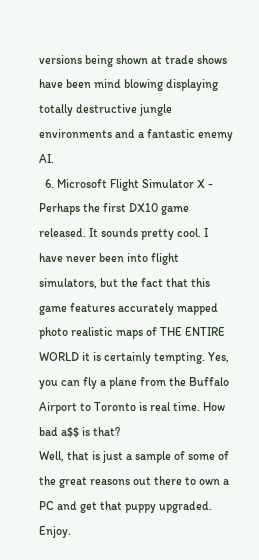versions being shown at trade shows have been mind blowing displaying totally destructive jungle environments and a fantastic enemy AI.
  6. Microsoft Flight Simulator X - Perhaps the first DX10 game released. It sounds pretty cool. I have never been into flight simulators, but the fact that this game features accurately mapped photo realistic maps of THE ENTIRE WORLD it is certainly tempting. Yes, you can fly a plane from the Buffalo Airport to Toronto is real time. How bad a$$ is that?
Well, that is just a sample of some of the great reasons out there to own a PC and get that puppy upgraded. Enjoy.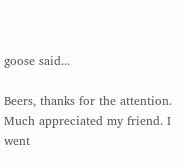goose said...

Beers, thanks for the attention. Much appreciated my friend. I went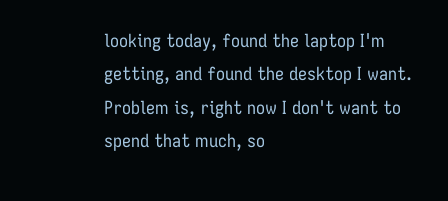looking today, found the laptop I'm getting, and found the desktop I want. Problem is, right now I don't want to spend that much, so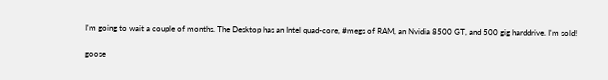I'm going to wait a couple of months. The Desktop has an Intel quad-core, #megs of RAM, an Nvidia 8500 GT, and 500 gig harddrive. I'm sold!

goose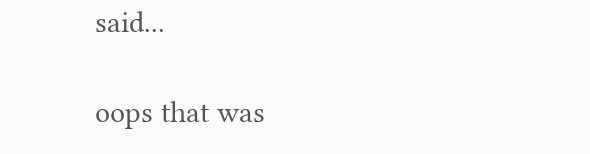said...

oops that was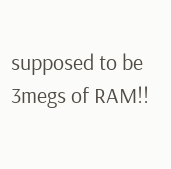supposed to be 3megs of RAM!!